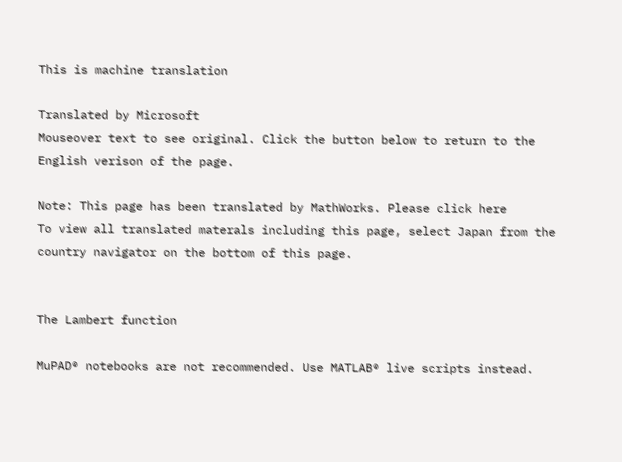This is machine translation

Translated by Microsoft
Mouseover text to see original. Click the button below to return to the English verison of the page.

Note: This page has been translated by MathWorks. Please click here
To view all translated materals including this page, select Japan from the country navigator on the bottom of this page.


The Lambert function

MuPAD® notebooks are not recommended. Use MATLAB® live scripts instead.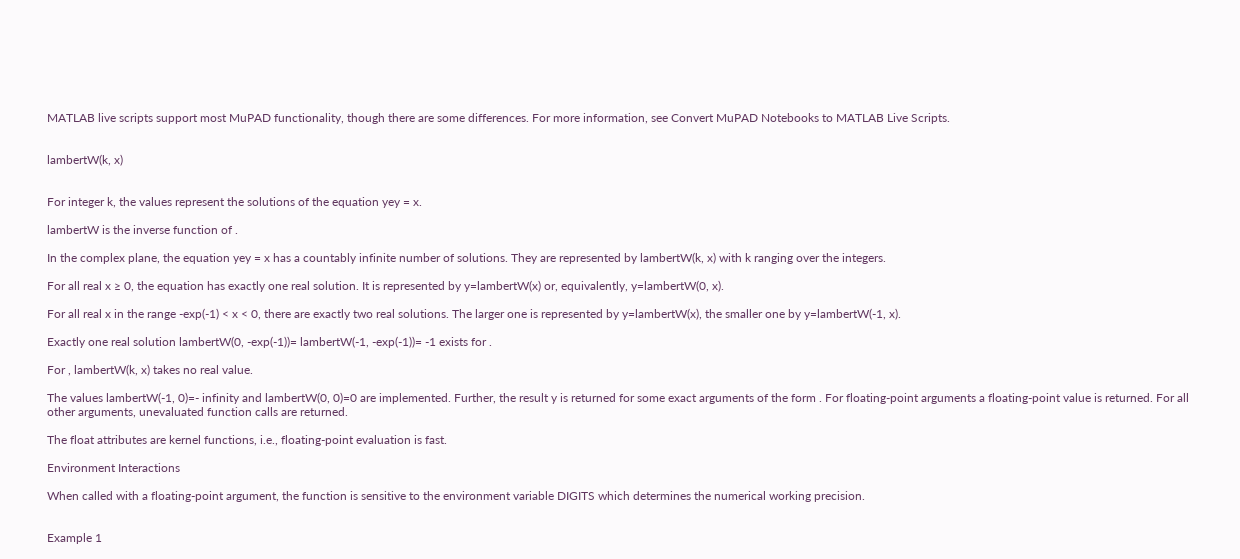MATLAB live scripts support most MuPAD functionality, though there are some differences. For more information, see Convert MuPAD Notebooks to MATLAB Live Scripts.


lambertW(k, x)


For integer k, the values represent the solutions of the equation yey = x.

lambertW is the inverse function of .

In the complex plane, the equation yey = x has a countably infinite number of solutions. They are represented by lambertW(k, x) with k ranging over the integers.

For all real x ≥ 0, the equation has exactly one real solution. It is represented by y=lambertW(x) or, equivalently, y=lambertW(0, x).

For all real x in the range -exp(-1) < x < 0, there are exactly two real solutions. The larger one is represented by y=lambertW(x), the smaller one by y=lambertW(-1, x).

Exactly one real solution lambertW(0, -exp(-1))= lambertW(-1, -exp(-1))= -1 exists for .

For , lambertW(k, x) takes no real value.

The values lambertW(-1, 0)=- infinity and lambertW(0, 0)=0 are implemented. Further, the result y is returned for some exact arguments of the form . For floating-point arguments a floating-point value is returned. For all other arguments, unevaluated function calls are returned.

The float attributes are kernel functions, i.e., floating-point evaluation is fast.

Environment Interactions

When called with a floating-point argument, the function is sensitive to the environment variable DIGITS which determines the numerical working precision.


Example 1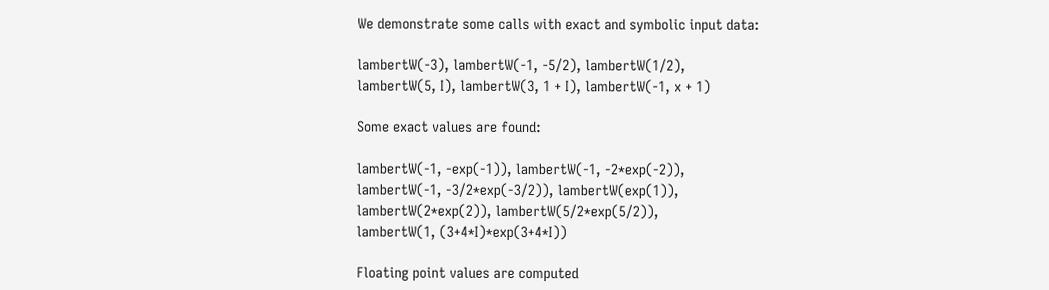We demonstrate some calls with exact and symbolic input data:

lambertW(-3), lambertW(-1, -5/2), lambertW(1/2),
lambertW(5, I), lambertW(3, 1 + I), lambertW(-1, x + 1)

Some exact values are found:

lambertW(-1, -exp(-1)), lambertW(-1, -2*exp(-2)),
lambertW(-1, -3/2*exp(-3/2)), lambertW(exp(1)),
lambertW(2*exp(2)), lambertW(5/2*exp(5/2)),
lambertW(1, (3+4*I)*exp(3+4*I))

Floating point values are computed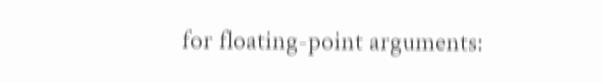for floating-point arguments: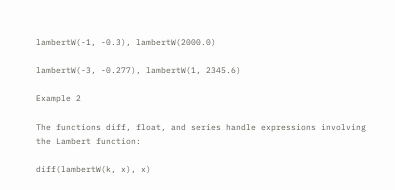lambertW(-1, -0.3), lambertW(2000.0)

lambertW(-3, -0.277), lambertW(1, 2345.6)

Example 2

The functions diff, float, and series handle expressions involving the Lambert function:

diff(lambertW(k, x), x)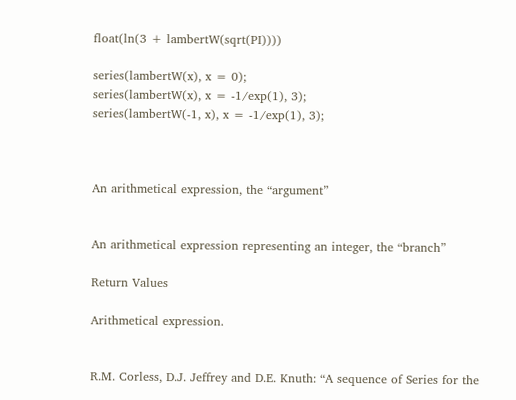float(ln(3 + lambertW(sqrt(PI))))

series(lambertW(x), x = 0);
series(lambertW(x), x = -1/exp(1), 3);
series(lambertW(-1, x), x = -1/exp(1), 3);



An arithmetical expression, the “argument”


An arithmetical expression representing an integer, the “branch”

Return Values

Arithmetical expression.


R.M. Corless, D.J. Jeffrey and D.E. Knuth: “A sequence of Series for the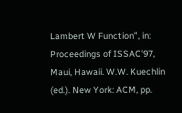Lambert W Function”, in: Proceedings of ISSAC'97, Maui, Hawaii. W.W. Kuechlin (ed.). New York: ACM, pp.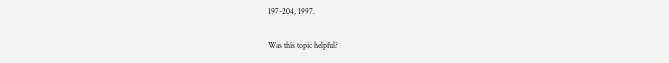197-204, 1997.

Was this topic helpful?